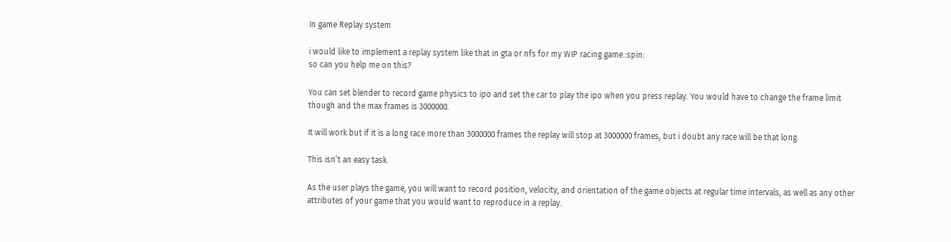In game Replay system

i would like to implement a replay system like that in gta or nfs for my WIP racing game.:spin:
so can you help me on this?

You can set blender to record game physics to ipo and set the car to play the ipo when you press replay. You would have to change the frame limit though and the max frames is 3000000.

It will work but if it is a long race more than 3000000 frames the replay will stop at 3000000 frames, but i doubt any race will be that long.

This isn’t an easy task.

As the user plays the game, you will want to record position, velocity, and orientation of the game objects at regular time intervals, as well as any other attributes of your game that you would want to reproduce in a replay.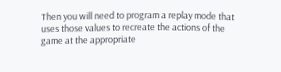Then you will need to program a replay mode that uses those values to recreate the actions of the game at the appropriate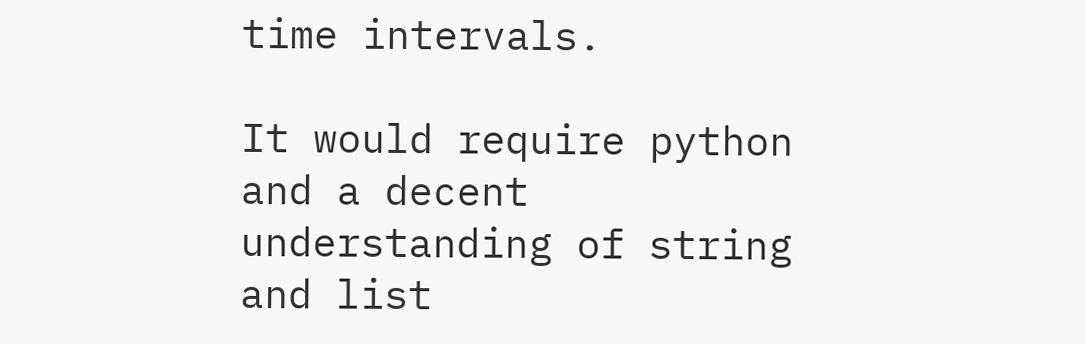time intervals.

It would require python and a decent understanding of string and list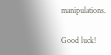manipulations.

Good luck!